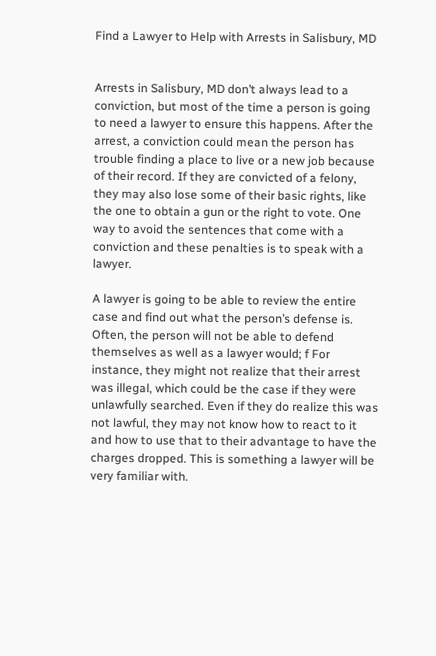Find a Lawyer to Help with Arrests in Salisbury, MD


Arrests in Salisbury, MD don’t always lead to a conviction, but most of the time a person is going to need a lawyer to ensure this happens. After the arrest, a conviction could mean the person has trouble finding a place to live or a new job because of their record. If they are convicted of a felony, they may also lose some of their basic rights, like the one to obtain a gun or the right to vote. One way to avoid the sentences that come with a conviction and these penalties is to speak with a lawyer.

A lawyer is going to be able to review the entire case and find out what the person’s defense is. Often, the person will not be able to defend themselves as well as a lawyer would; f For instance, they might not realize that their arrest was illegal, which could be the case if they were unlawfully searched. Even if they do realize this was not lawful, they may not know how to react to it and how to use that to their advantage to have the charges dropped. This is something a lawyer will be very familiar with.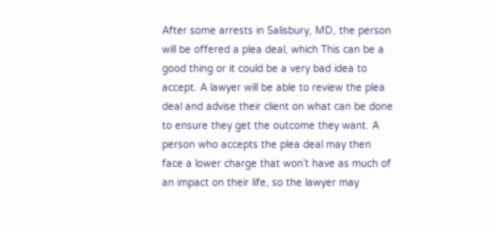After some arrests in Salisbury, MD, the person will be offered a plea deal, which This can be a good thing or it could be a very bad idea to accept. A lawyer will be able to review the plea deal and advise their client on what can be done to ensure they get the outcome they want. A person who accepts the plea deal may then face a lower charge that won’t have as much of an impact on their life, so the lawyer may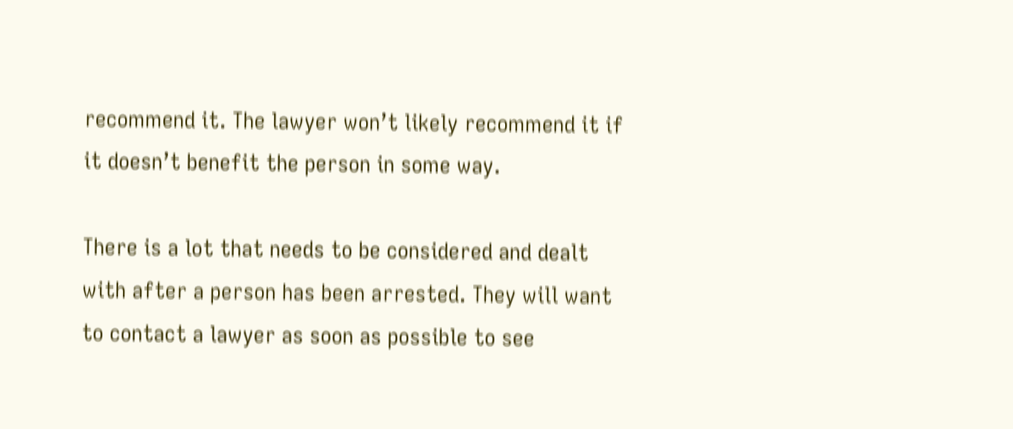recommend it. The lawyer won’t likely recommend it if it doesn’t benefit the person in some way.

There is a lot that needs to be considered and dealt with after a person has been arrested. They will want to contact a lawyer as soon as possible to see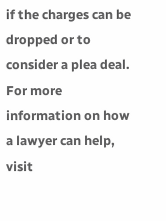if the charges can be dropped or to consider a plea deal. For more information on how a lawyer can help, visit